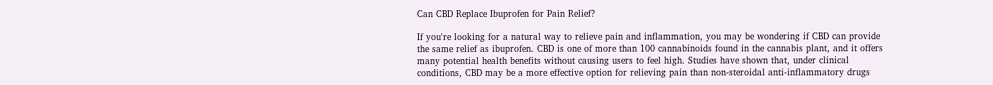Can CBD Replace Ibuprofen for Pain Relief?

If you're looking for a natural way to relieve pain and inflammation, you may be wondering if CBD can provide the same relief as ibuprofen. CBD is one of more than 100 cannabinoids found in the cannabis plant, and it offers many potential health benefits without causing users to feel high. Studies have shown that, under clinical conditions, CBD may be a more effective option for relieving pain than non-steroidal anti-inflammatory drugs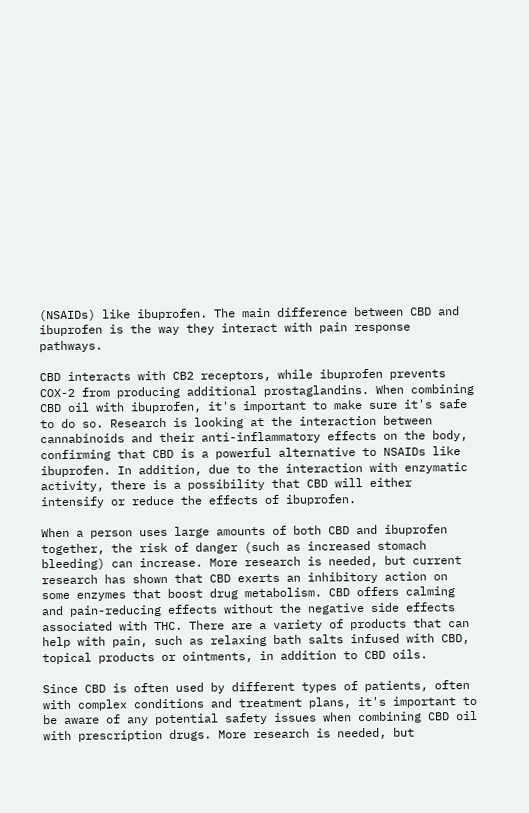(NSAIDs) like ibuprofen. The main difference between CBD and ibuprofen is the way they interact with pain response pathways.

CBD interacts with CB2 receptors, while ibuprofen prevents COX-2 from producing additional prostaglandins. When combining CBD oil with ibuprofen, it's important to make sure it's safe to do so. Research is looking at the interaction between cannabinoids and their anti-inflammatory effects on the body, confirming that CBD is a powerful alternative to NSAIDs like ibuprofen. In addition, due to the interaction with enzymatic activity, there is a possibility that CBD will either intensify or reduce the effects of ibuprofen.

When a person uses large amounts of both CBD and ibuprofen together, the risk of danger (such as increased stomach bleeding) can increase. More research is needed, but current research has shown that CBD exerts an inhibitory action on some enzymes that boost drug metabolism. CBD offers calming and pain-reducing effects without the negative side effects associated with THC. There are a variety of products that can help with pain, such as relaxing bath salts infused with CBD, topical products or ointments, in addition to CBD oils.

Since CBD is often used by different types of patients, often with complex conditions and treatment plans, it's important to be aware of any potential safety issues when combining CBD oil with prescription drugs. More research is needed, but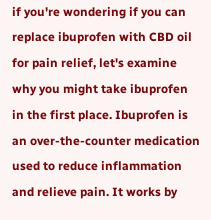if you're wondering if you can replace ibuprofen with CBD oil for pain relief, let's examine why you might take ibuprofen in the first place. Ibuprofen is an over-the-counter medication used to reduce inflammation and relieve pain. It works by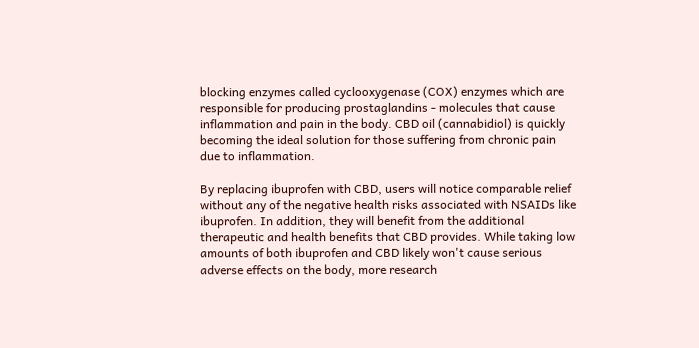blocking enzymes called cyclooxygenase (COX) enzymes which are responsible for producing prostaglandins - molecules that cause inflammation and pain in the body. CBD oil (cannabidiol) is quickly becoming the ideal solution for those suffering from chronic pain due to inflammation.

By replacing ibuprofen with CBD, users will notice comparable relief without any of the negative health risks associated with NSAIDs like ibuprofen. In addition, they will benefit from the additional therapeutic and health benefits that CBD provides. While taking low amounts of both ibuprofen and CBD likely won't cause serious adverse effects on the body, more research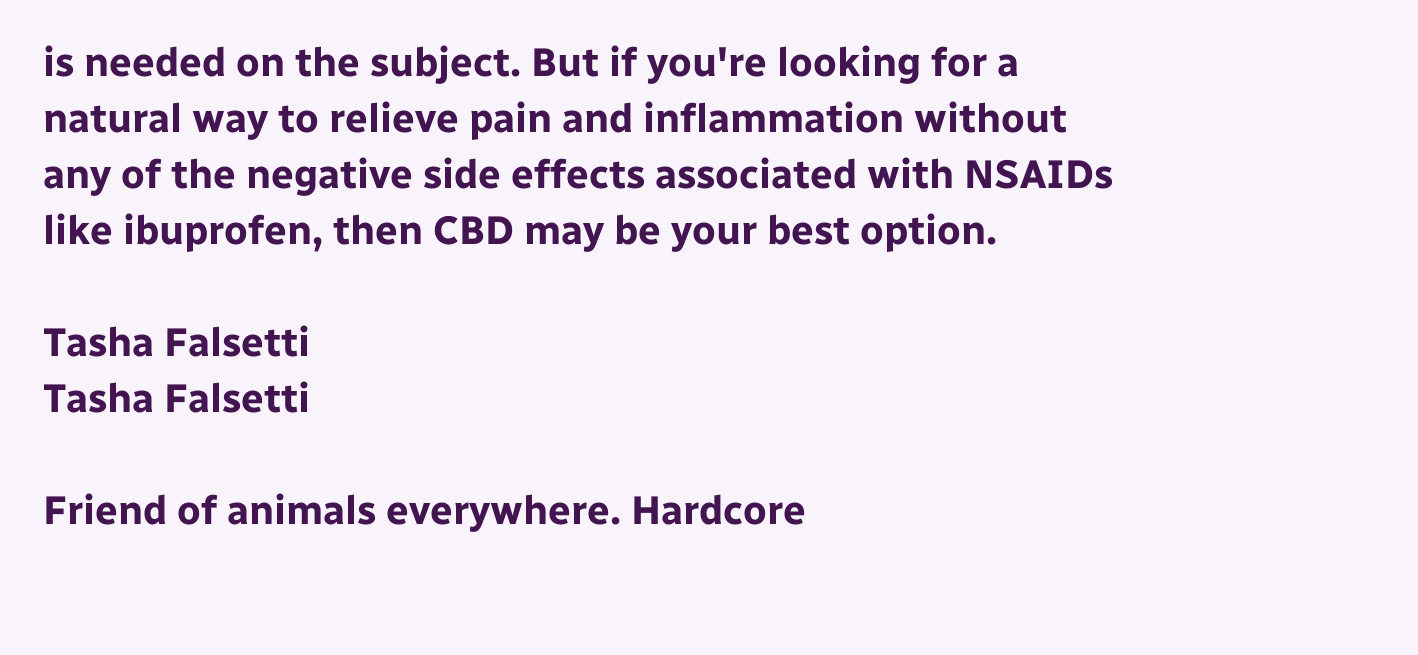is needed on the subject. But if you're looking for a natural way to relieve pain and inflammation without any of the negative side effects associated with NSAIDs like ibuprofen, then CBD may be your best option.

Tasha Falsetti
Tasha Falsetti

Friend of animals everywhere. Hardcore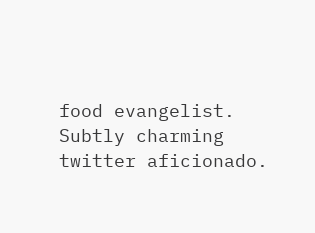food evangelist. Subtly charming twitter aficionado.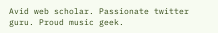Avid web scholar. Passionate twitter guru. Proud music geek.